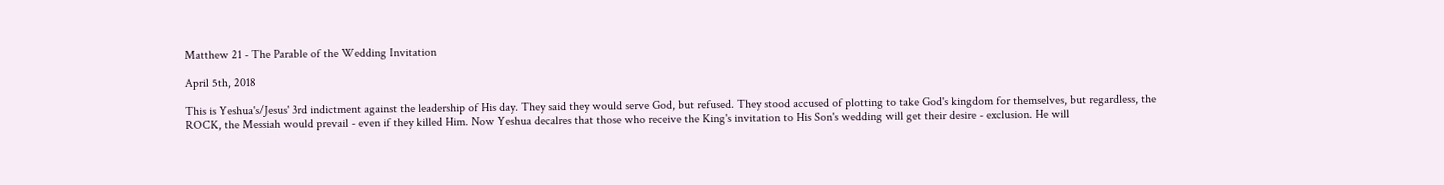Matthew 21 - The Parable of the Wedding Invitation

April 5th, 2018

This is Yeshua's/Jesus' 3rd indictment against the leadership of His day. They said they would serve God, but refused. They stood accused of plotting to take God's kingdom for themselves, but regardless, the ROCK, the Messiah would prevail - even if they killed Him. Now Yeshua decalres that those who receive the King's invitation to His Son's wedding will get their desire - exclusion. He will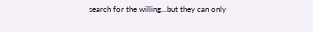search for the willing...but they can only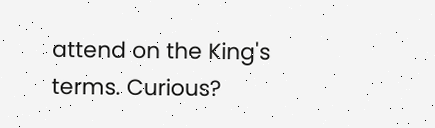attend on the King's terms. Curious?